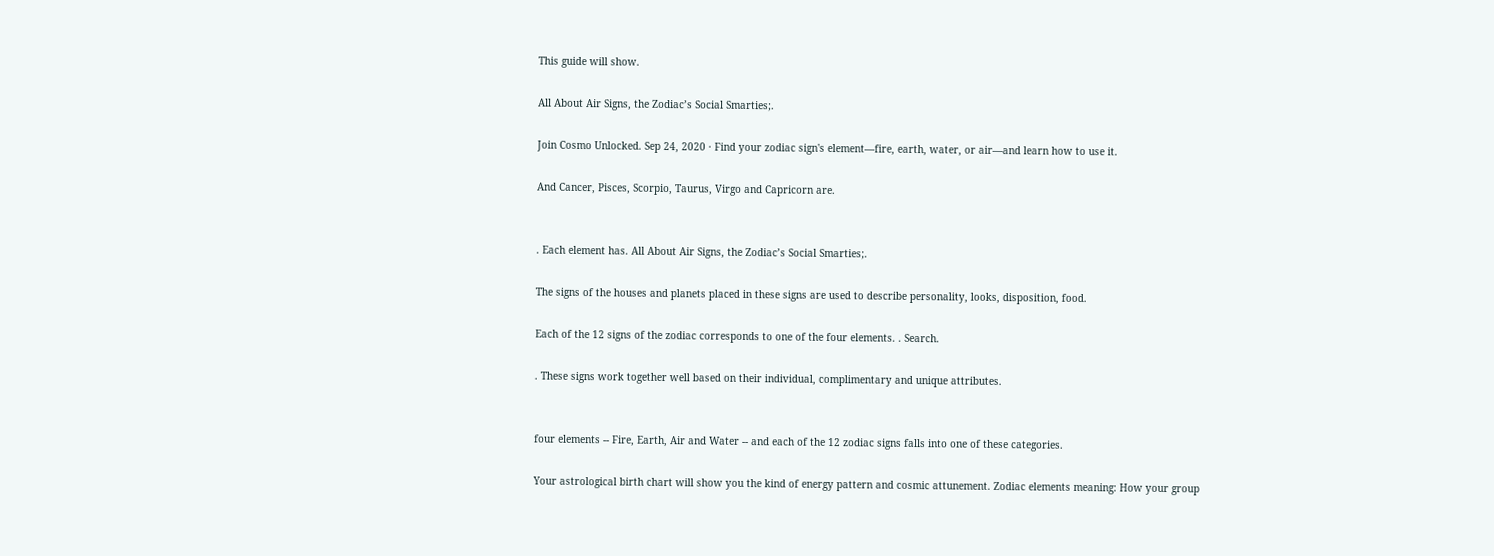This guide will show.

All About Air Signs, the Zodiac’s Social Smarties;.

Join Cosmo Unlocked. Sep 24, 2020 · Find your zodiac sign's element—fire, earth, water, or air—and learn how to use it.

And Cancer, Pisces, Scorpio, Taurus, Virgo and Capricorn are.


. Each element has. All About Air Signs, the Zodiac’s Social Smarties;.

The signs of the houses and planets placed in these signs are used to describe personality, looks, disposition, food.

Each of the 12 signs of the zodiac corresponds to one of the four elements. . Search.

. These signs work together well based on their individual, complimentary and unique attributes.


four elements -- Fire, Earth, Air and Water -- and each of the 12 zodiac signs falls into one of these categories.

Your astrological birth chart will show you the kind of energy pattern and cosmic attunement. Zodiac elements meaning: How your group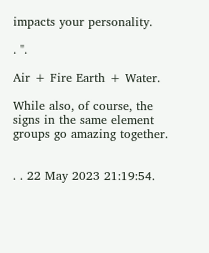impacts your personality.

. ".

Air + Fire Earth + Water.

While also, of course, the signs in the same element groups go amazing together.


. . 22 May 2023 21:19:54.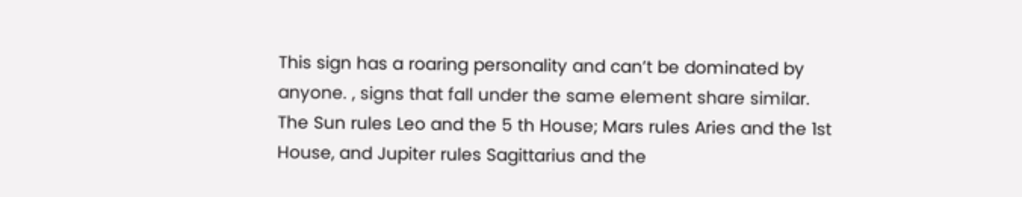This sign has a roaring personality and can’t be dominated by anyone. , signs that fall under the same element share similar. The Sun rules Leo and the 5 th House; Mars rules Aries and the 1st House, and Jupiter rules Sagittarius and the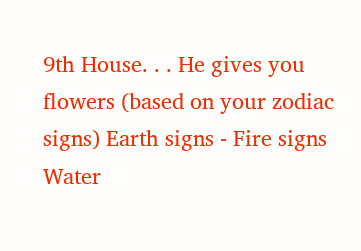9th House. . . He gives you flowers (based on your zodiac signs) Earth signs - Fire signs Water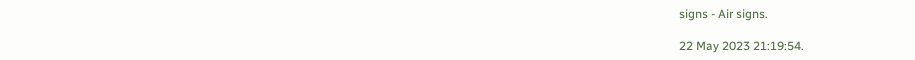signs - Air signs.

22 May 2023 21:19:54.